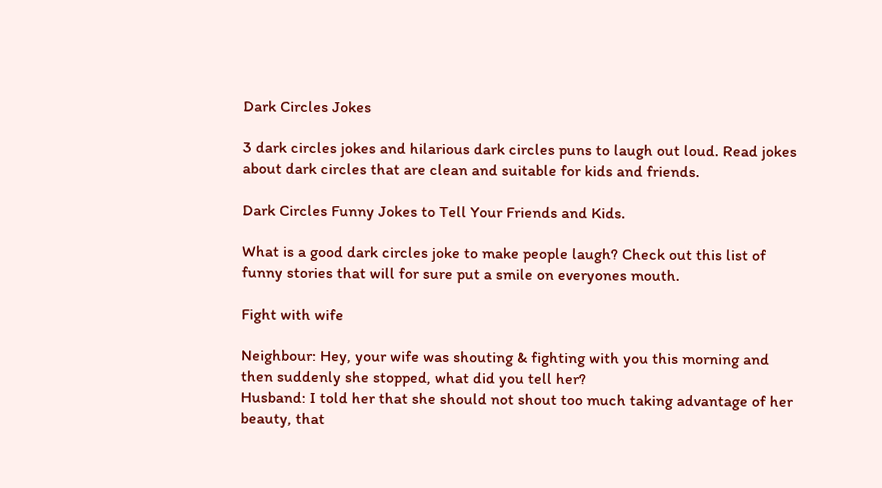Dark Circles Jokes

3 dark circles jokes and hilarious dark circles puns to laugh out loud. Read jokes about dark circles that are clean and suitable for kids and friends.

Dark Circles Funny Jokes to Tell Your Friends and Kids.

What is a good dark circles joke to make people laugh? Check out this list of funny stories that will for sure put a smile on everyones mouth.

Fight with wife

Neighbour: Hey, your wife was shouting & fighting with you this morning and then suddenly she stopped, what did you tell her?
Husband: I told her that she should not shout too much taking advantage of her beauty, that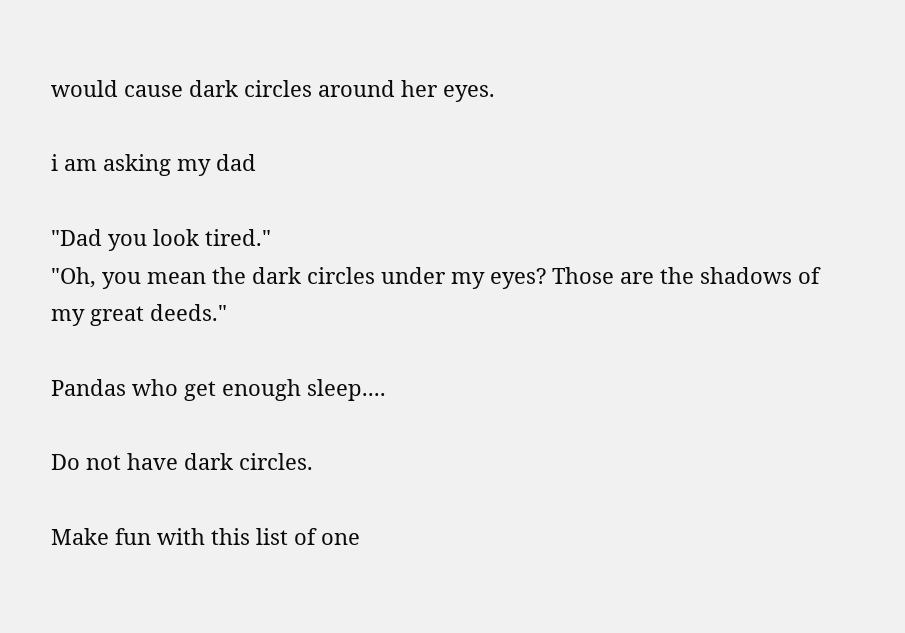would cause dark circles around her eyes.

i am asking my dad

"Dad you look tired."
"Oh, you mean the dark circles under my eyes? Those are the shadows of my great deeds."

Pandas who get enough sleep....

Do not have dark circles.

Make fun with this list of one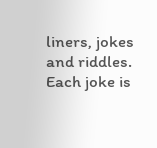liners, jokes and riddles. Each joke is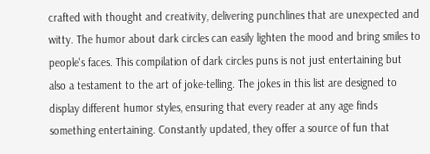crafted with thought and creativity, delivering punchlines that are unexpected and witty. The humor about dark circles can easily lighten the mood and bring smiles to people's faces. This compilation of dark circles puns is not just entertaining but also a testament to the art of joke-telling. The jokes in this list are designed to display different humor styles, ensuring that every reader at any age finds something entertaining. Constantly updated, they offer a source of fun that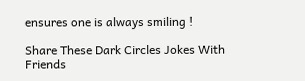ensures one is always smiling !

Share These Dark Circles Jokes With Friends